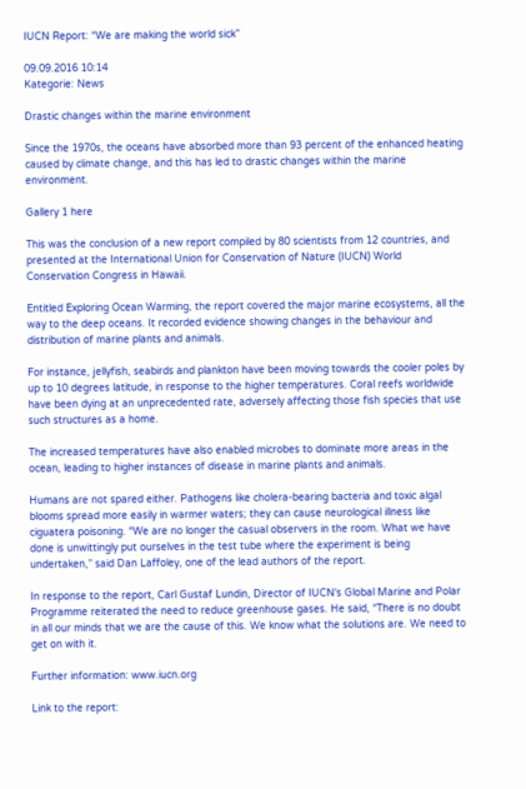IUCN Report: “We are making the world sick”

09.09.2016 10:14
Kategorie: News

Drastic changes within the marine environment

Since the 1970s, the oceans have absorbed more than 93 percent of the enhanced heating caused by climate change, and this has led to drastic changes within the marine environment.

Gallery 1 here

This was the conclusion of a new report compiled by 80 scientists from 12 countries, and presented at the International Union for Conservation of Nature (IUCN) World Conservation Congress in Hawaii.

Entitled Exploring Ocean Warming, the report covered the major marine ecosystems, all the way to the deep oceans. It recorded evidence showing changes in the behaviour and distribution of marine plants and animals.

For instance, jellyfish, seabirds and plankton have been moving towards the cooler poles by up to 10 degrees latitude, in response to the higher temperatures. Coral reefs worldwide have been dying at an unprecedented rate, adversely affecting those fish species that use such structures as a home.

The increased temperatures have also enabled microbes to dominate more areas in the ocean, leading to higher instances of disease in marine plants and animals.

Humans are not spared either. Pathogens like cholera-bearing bacteria and toxic algal blooms spread more easily in warmer waters; they can cause neurological illness like ciguatera poisoning. “We are no longer the casual observers in the room. What we have done is unwittingly put ourselves in the test tube where the experiment is being undertaken,” said Dan Laffoley, one of the lead authors of the report.

In response to the report, Carl Gustaf Lundin, Director of IUCN's Global Marine and Polar Programme reiterated the need to reduce greenhouse gases. He said, “There is no doubt in all our minds that we are the cause of this. We know what the solutions are. We need to get on with it.

Further information: www.iucn.org

Link to the report: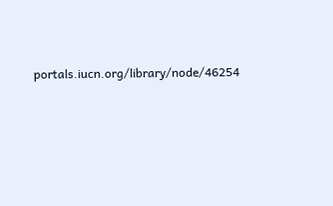portals.iucn.org/library/node/46254